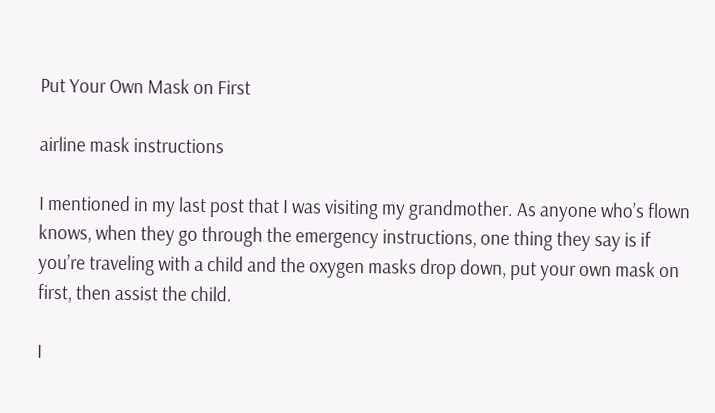Put Your Own Mask on First

airline mask instructions

I mentioned in my last post that I was visiting my grandmother. As anyone who’s flown knows, when they go through the emergency instructions, one thing they say is if you’re traveling with a child and the oxygen masks drop down, put your own mask on first, then assist the child.

I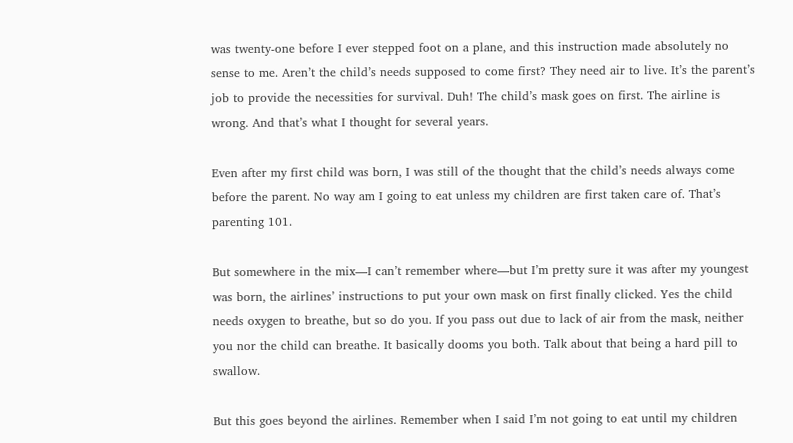was twenty-one before I ever stepped foot on a plane, and this instruction made absolutely no sense to me. Aren’t the child’s needs supposed to come first? They need air to live. It’s the parent’s job to provide the necessities for survival. Duh! The child’s mask goes on first. The airline is wrong. And that’s what I thought for several years.

Even after my first child was born, I was still of the thought that the child’s needs always come before the parent. No way am I going to eat unless my children are first taken care of. That’s parenting 101.

But somewhere in the mix—I can’t remember where—but I’m pretty sure it was after my youngest was born, the airlines’ instructions to put your own mask on first finally clicked. Yes the child needs oxygen to breathe, but so do you. If you pass out due to lack of air from the mask, neither you nor the child can breathe. It basically dooms you both. Talk about that being a hard pill to swallow.

But this goes beyond the airlines. Remember when I said I’m not going to eat until my children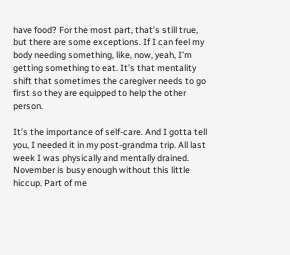have food? For the most part, that’s still true, but there are some exceptions. If I can feel my body needing something, like, now, yeah, I’m getting something to eat. It’s that mentality shift that sometimes the caregiver needs to go first so they are equipped to help the other person.

It’s the importance of self-care. And I gotta tell you, I needed it in my post-grandma trip. All last week I was physically and mentally drained. November is busy enough without this little hiccup. Part of me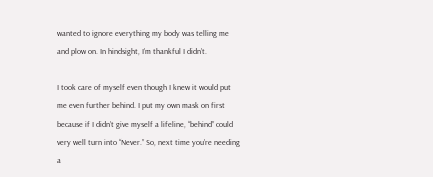wanted to ignore everything my body was telling me and plow on. In hindsight, I’m thankful I didn’t.

I took care of myself even though I knew it would put me even further behind. I put my own mask on first because if I didn’t give myself a lifeline, “behind” could very well turn into “Never.” So, next time you’re needing a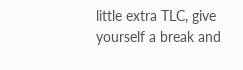little extra TLC, give yourself a break and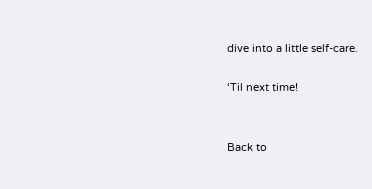dive into a little self-care.

‘Til next time!


Back to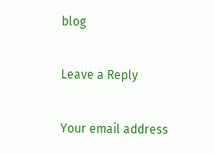blog

Leave a Reply

Your email address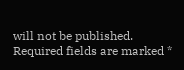will not be published. Required fields are marked *